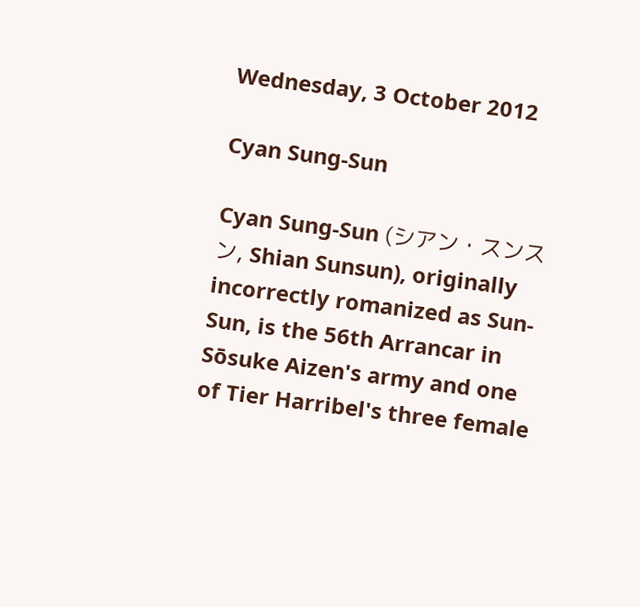Wednesday, 3 October 2012

Cyan Sung-Sun

Cyan Sung-Sun (シアン・スンスン, Shian Sunsun), originally incorrectly romanized as Sun-Sun, is the 56th Arrancar in Sōsuke Aizen's army and one of Tier Harribel's three female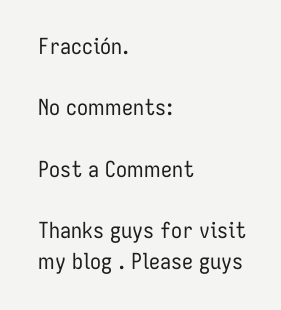Fracción.

No comments:

Post a Comment

Thanks guys for visit my blog . Please guys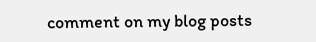comment on my blog posts